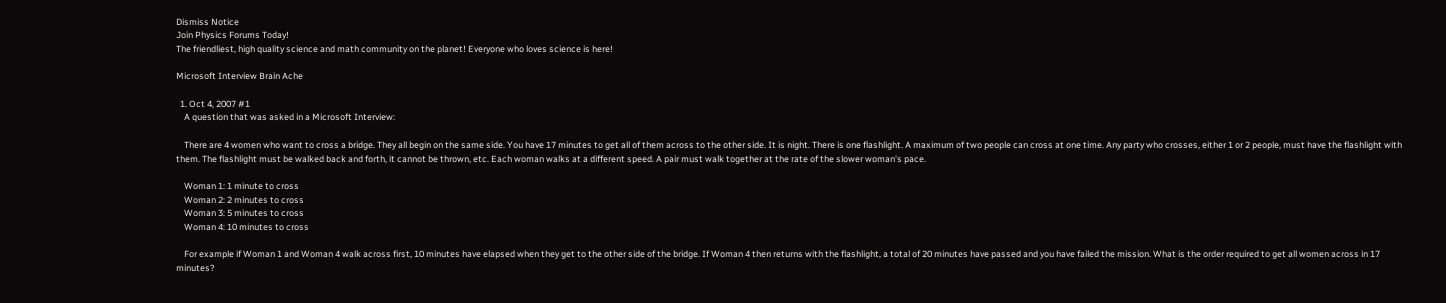Dismiss Notice
Join Physics Forums Today!
The friendliest, high quality science and math community on the planet! Everyone who loves science is here!

Microsoft Interview Brain Ache

  1. Oct 4, 2007 #1
    A question that was asked in a Microsoft Interview:

    There are 4 women who want to cross a bridge. They all begin on the same side. You have 17 minutes to get all of them across to the other side. It is night. There is one flashlight. A maximum of two people can cross at one time. Any party who crosses, either 1 or 2 people, must have the flashlight with them. The flashlight must be walked back and forth, it cannot be thrown, etc. Each woman walks at a different speed. A pair must walk together at the rate of the slower woman's pace.

    Woman 1: 1 minute to cross
    Woman 2: 2 minutes to cross
    Woman 3: 5 minutes to cross
    Woman 4: 10 minutes to cross

    For example if Woman 1 and Woman 4 walk across first, 10 minutes have elapsed when they get to the other side of the bridge. If Woman 4 then returns with the flashlight, a total of 20 minutes have passed and you have failed the mission. What is the order required to get all women across in 17 minutes?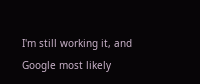I'm still working it, and Google most likely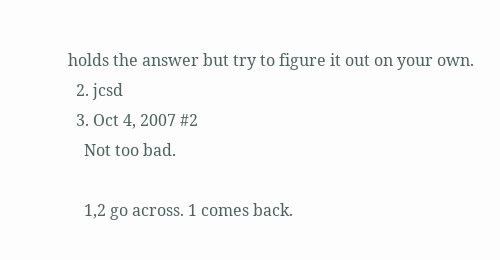holds the answer but try to figure it out on your own.
  2. jcsd
  3. Oct 4, 2007 #2
    Not too bad.

    1,2 go across. 1 comes back.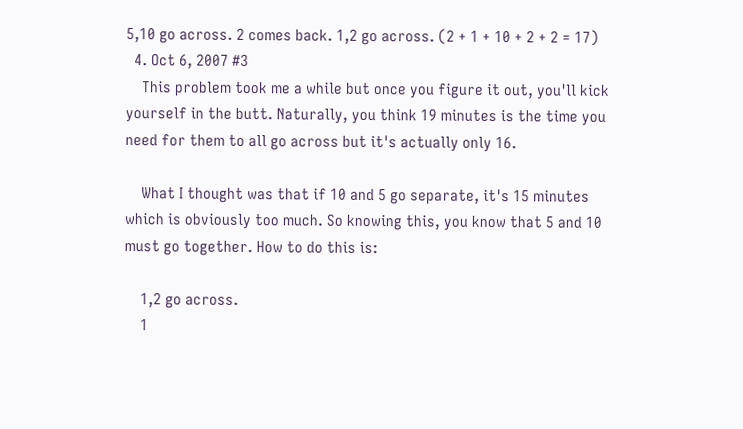5,10 go across. 2 comes back. 1,2 go across. (2 + 1 + 10 + 2 + 2 = 17)
  4. Oct 6, 2007 #3
    This problem took me a while but once you figure it out, you'll kick yourself in the butt. Naturally, you think 19 minutes is the time you need for them to all go across but it's actually only 16.

    What I thought was that if 10 and 5 go separate, it's 15 minutes which is obviously too much. So knowing this, you know that 5 and 10 must go together. How to do this is:

    1,2 go across.
    1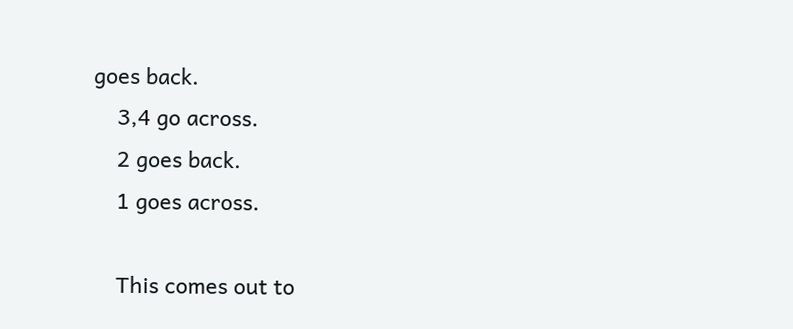goes back.
    3,4 go across.
    2 goes back.
    1 goes across.

    This comes out to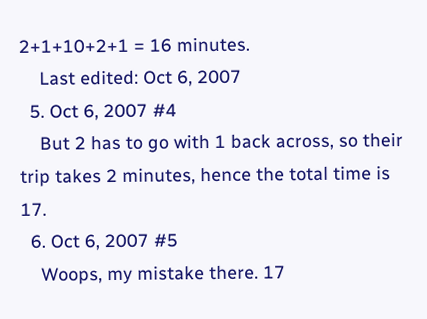2+1+10+2+1 = 16 minutes.
    Last edited: Oct 6, 2007
  5. Oct 6, 2007 #4
    But 2 has to go with 1 back across, so their trip takes 2 minutes, hence the total time is 17.
  6. Oct 6, 2007 #5
    Woops, my mistake there. 17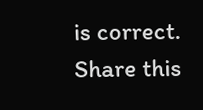is correct.
Share this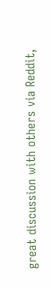great discussion with others via Reddit,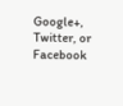Google+, Twitter, or Facebook